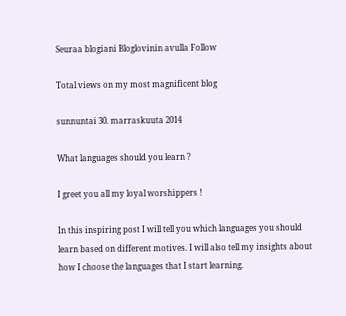Seuraa blogiani Bloglovinin avulla Follow

Total views on my most magnificent blog

sunnuntai 30. marraskuuta 2014

What languages should you learn ?

I greet you all my loyal worshippers !

In this inspiring post I will tell you which languages you should learn based on different motives. I will also tell my insights about how I choose the languages that I start learning.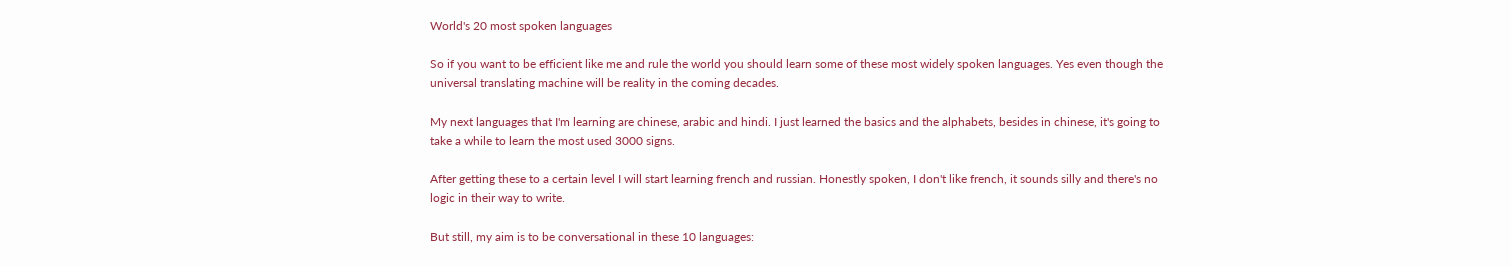World's 20 most spoken languages

So if you want to be efficient like me and rule the world you should learn some of these most widely spoken languages. Yes even though the universal translating machine will be reality in the coming decades.

My next languages that I'm learning are chinese, arabic and hindi. I just learned the basics and the alphabets, besides in chinese, it's going to take a while to learn the most used 3000 signs.

After getting these to a certain level I will start learning french and russian. Honestly spoken, I don't like french, it sounds silly and there's no logic in their way to write.

But still, my aim is to be conversational in these 10 languages: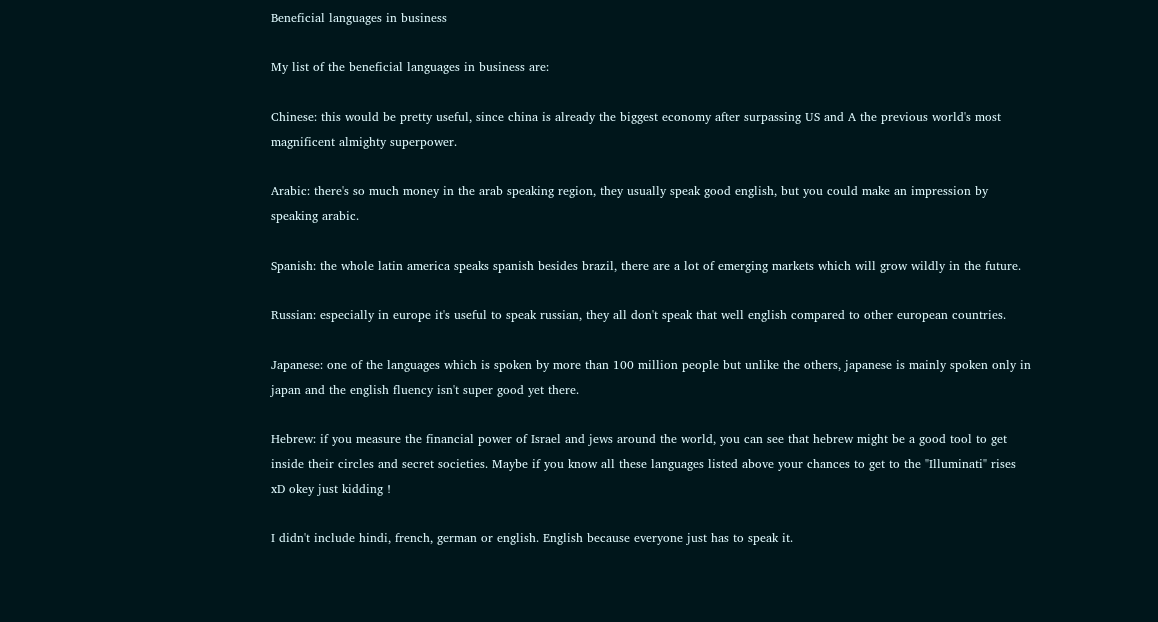Beneficial languages in business

My list of the beneficial languages in business are:

Chinese: this would be pretty useful, since china is already the biggest economy after surpassing US and A the previous world's most magnificent almighty superpower.

Arabic: there's so much money in the arab speaking region, they usually speak good english, but you could make an impression by speaking arabic.

Spanish: the whole latin america speaks spanish besides brazil, there are a lot of emerging markets which will grow wildly in the future.

Russian: especially in europe it's useful to speak russian, they all don't speak that well english compared to other european countries.

Japanese: one of the languages which is spoken by more than 100 million people but unlike the others, japanese is mainly spoken only in japan and the english fluency isn't super good yet there.

Hebrew: if you measure the financial power of Israel and jews around the world, you can see that hebrew might be a good tool to get inside their circles and secret societies. Maybe if you know all these languages listed above your chances to get to the "Illuminati" rises xD okey just kidding !

I didn't include hindi, french, german or english. English because everyone just has to speak it.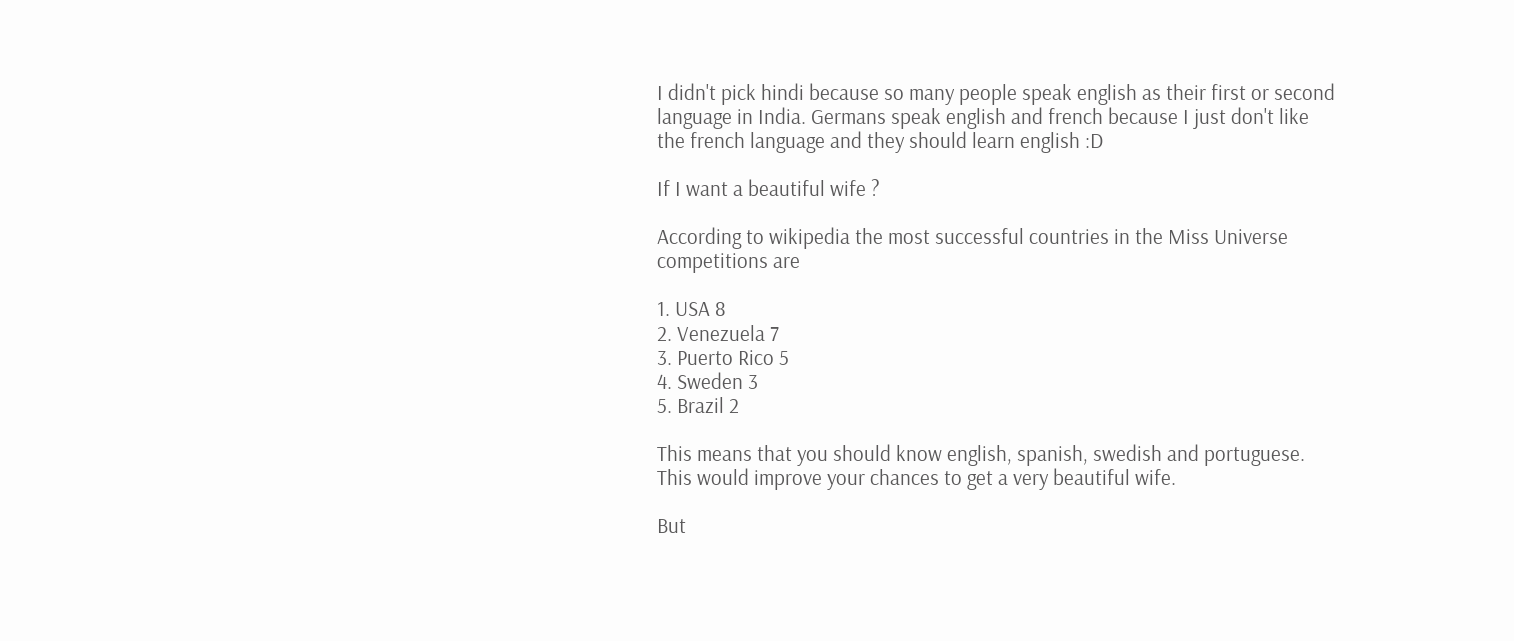I didn't pick hindi because so many people speak english as their first or second language in India. Germans speak english and french because I just don't like the french language and they should learn english :D

If I want a beautiful wife ?

According to wikipedia the most successful countries in the Miss Universe competitions are

1. USA 8
2. Venezuela 7
3. Puerto Rico 5
4. Sweden 3
5. Brazil 2

This means that you should know english, spanish, swedish and portuguese. This would improve your chances to get a very beautiful wife.

But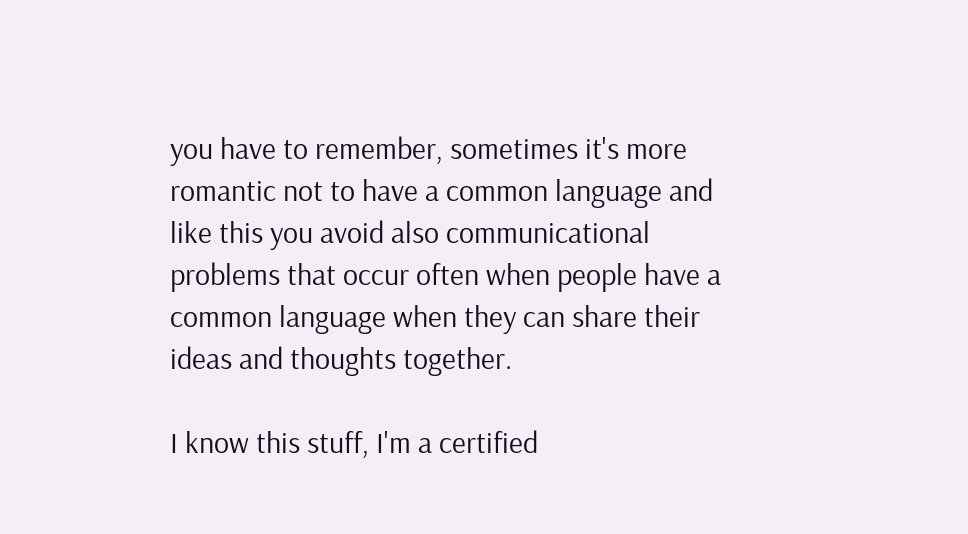you have to remember, sometimes it's more romantic not to have a common language and like this you avoid also communicational problems that occur often when people have a common language when they can share their ideas and thoughts together.

I know this stuff, I'm a certified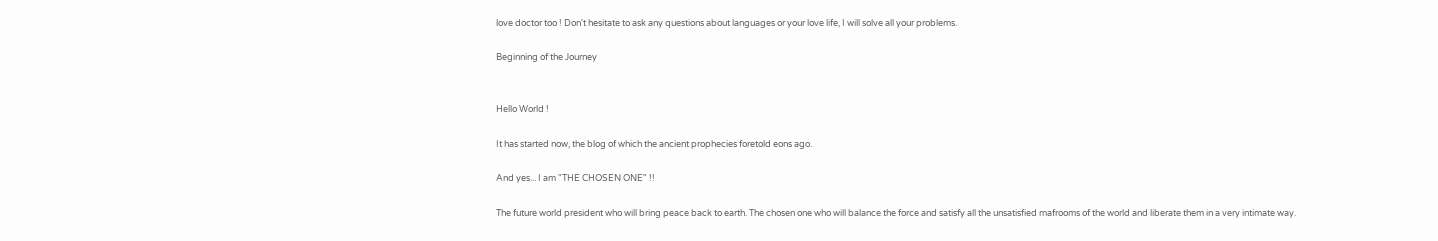love doctor too ! Don't hesitate to ask any questions about languages or your love life, I will solve all your problems.

Beginning of the Journey


Hello World !

It has started now, the blog of which the ancient prophecies foretold eons ago.

And yes... I am "THE CHOSEN ONE" !!

The future world president who will bring peace back to earth. The chosen one who will balance the force and satisfy all the unsatisfied mafrooms of the world and liberate them in a very intimate way.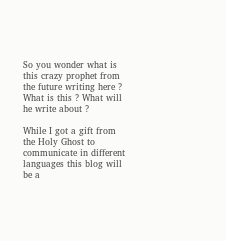So you wonder what is this crazy prophet from the future writing here ? What is this ? What will he write about ?

While I got a gift from the Holy Ghost to communicate in different languages this blog will be a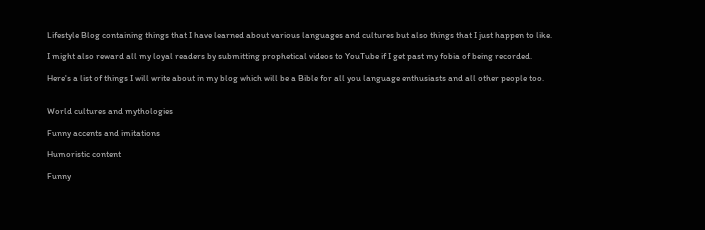Lifestyle Blog containing things that I have learned about various languages and cultures but also things that I just happen to like.

I might also reward all my loyal readers by submitting prophetical videos to YouTube if I get past my fobia of being recorded.

Here's a list of things I will write about in my blog which will be a Bible for all you language enthusiasts and all other people too.


World cultures and mythologies

Funny accents and imitations

Humoristic content

Funny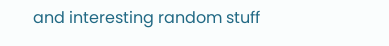and interesting random stuff